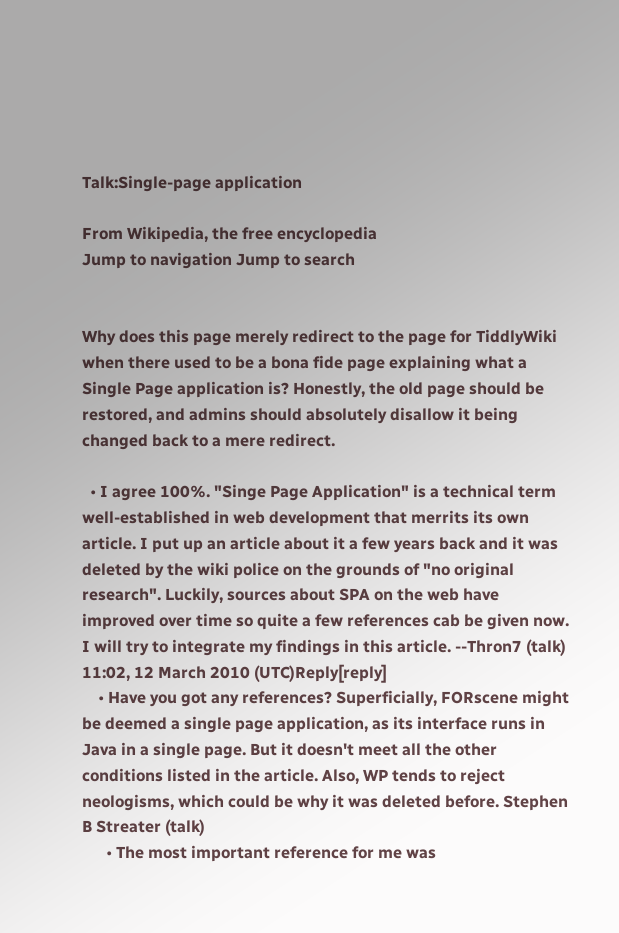Talk:Single-page application

From Wikipedia, the free encyclopedia
Jump to navigation Jump to search


Why does this page merely redirect to the page for TiddlyWiki when there used to be a bona fide page explaining what a Single Page application is? Honestly, the old page should be restored, and admins should absolutely disallow it being changed back to a mere redirect.

  • I agree 100%. "Singe Page Application" is a technical term well-established in web development that merrits its own article. I put up an article about it a few years back and it was deleted by the wiki police on the grounds of "no original research". Luckily, sources about SPA on the web have improved over time so quite a few references cab be given now. I will try to integrate my findings in this article. --Thron7 (talk) 11:02, 12 March 2010 (UTC)Reply[reply]
    • Have you got any references? Superficially, FORscene might be deemed a single page application, as its interface runs in Java in a single page. But it doesn't meet all the other conditions listed in the article. Also, WP tends to reject neologisms, which could be why it was deleted before. Stephen B Streater (talk)
      • The most important reference for me was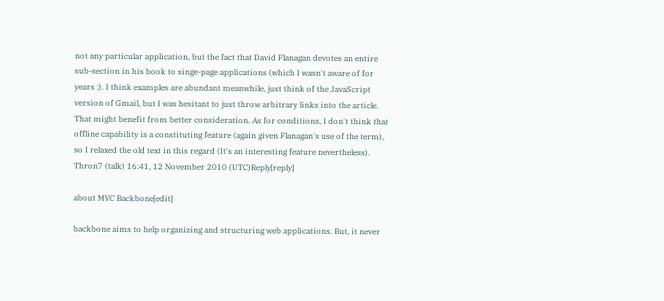not any particular application, but the fact that David Flanagan devotes an entire sub-section in his book to singe-page applications (which I wasn't aware of for years :). I think examples are abundant meanwhile, just think of the JavaScript version of Gmail, but I was hesitant to just throw arbitrary links into the article. That might benefit from better consideration. As for conditions, I don't think that offline capability is a constituting feature (again given Flanagan's use of the term), so I relaxed the old text in this regard (It's an interesting feature nevertheless). Thron7 (talk) 16:41, 12 November 2010 (UTC)Reply[reply]

about MVC Backbone[edit]

backbone aims to help organizing and structuring web applications. But, it never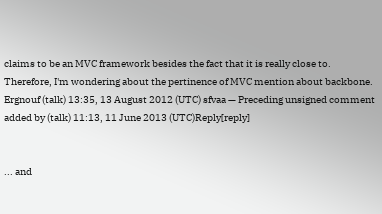claims to be an MVC framework besides the fact that it is really close to. Therefore, I'm wondering about the pertinence of MVC mention about backbone. Ergnouf (talk) 13:35, 13 August 2012 (UTC) sfvaa — Preceding unsigned comment added by (talk) 11:13, 11 June 2013 (UTC)Reply[reply]


... and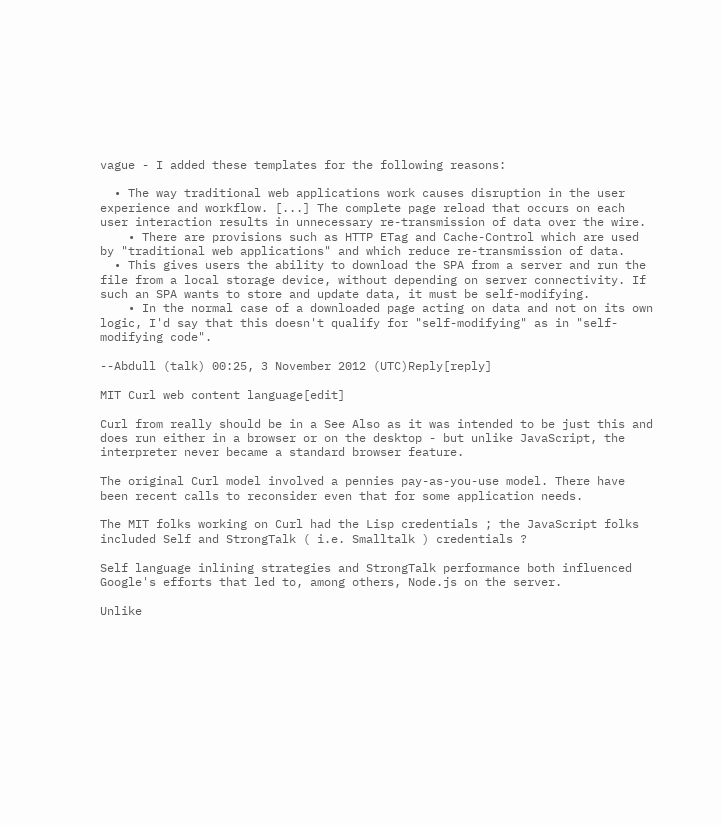vague - I added these templates for the following reasons:

  • The way traditional web applications work causes disruption in the user experience and workflow. [...] The complete page reload that occurs on each user interaction results in unnecessary re-transmission of data over the wire.
    • There are provisions such as HTTP ETag and Cache-Control which are used by "traditional web applications" and which reduce re-transmission of data.
  • This gives users the ability to download the SPA from a server and run the file from a local storage device, without depending on server connectivity. If such an SPA wants to store and update data, it must be self-modifying.
    • In the normal case of a downloaded page acting on data and not on its own logic, I'd say that this doesn't qualify for "self-modifying" as in "self-modifying code".

--Abdull (talk) 00:25, 3 November 2012 (UTC)Reply[reply]

MIT Curl web content language[edit]

Curl from really should be in a See Also as it was intended to be just this and does run either in a browser or on the desktop - but unlike JavaScript, the interpreter never became a standard browser feature.

The original Curl model involved a pennies pay-as-you-use model. There have been recent calls to reconsider even that for some application needs.

The MIT folks working on Curl had the Lisp credentials ; the JavaScript folks included Self and StrongTalk ( i.e. Smalltalk ) credentials ?

Self language inlining strategies and StrongTalk performance both influenced Google's efforts that led to, among others, Node.js on the server.

Unlike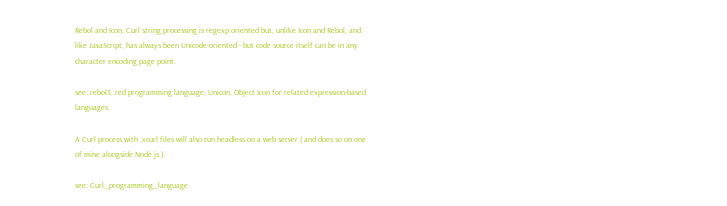Rebol and Icon, Curl string processing is regexp oriented but, unlike Icon and Rebol, and like JavaScript, has always been Unicode-oriented - but code source itself can be in any character encoding page point.

see: rebol3, red programming language, Unicon, Object Icon for related expression-based languages

A Curl process with .xcurl files will also run headless on a web server ( and does so on one of mine alongside Node.js ).

see: Curl_programming_language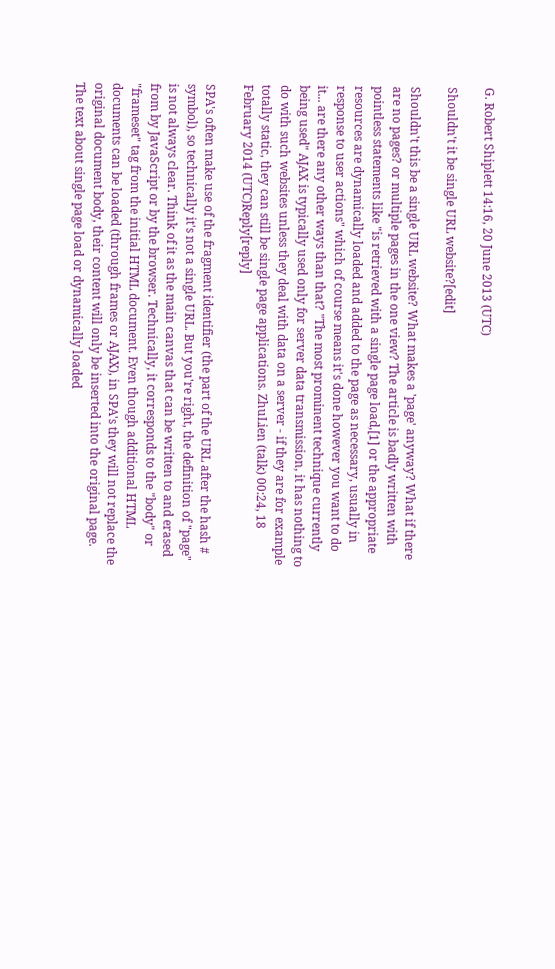G. Robert Shiplett 14:16, 20 June 2013 (UTC)

Shouldn't it be single URL website?[edit]

Shouldn't this be a single URL website? What makes a 'page' anyway? What if there are no pages? or multiple pages in the one view? The article is badly written with pointless statements like "is retrieved with a single page load,[1] or the appropriate resources are dynamically loaded and added to the page as necessary, usually in response to user actions" which of course means it's done however you want to do it... are there any other ways than that? "The most prominent technique currently being used" AJAX is typically used only for server data transmission, it has nothing to do with such websites unless they deal with data on a server - if they are for example totally static, they can still be single page applications. ZhuLien (talk) 00:24, 18 February 2014 (UTC)Reply[reply]

SPA's often make use of the fragment identifier (the part of the URL after the hash # symbol), so technically it's not a single URL. But you're right, the definition of "page" is not always clear. Think of it as the main canvas that can be written to and erased from by JavaScript or by the browser. Technically, it corresponds to the "body" or "frameset" tag from the initial HTML document. Even though additional HTML documents can be loaded (through frames or AJAX), in SPA's they will not replace the original document body, their content will only be inserted into the original page.
The text about single page load or dynamically loaded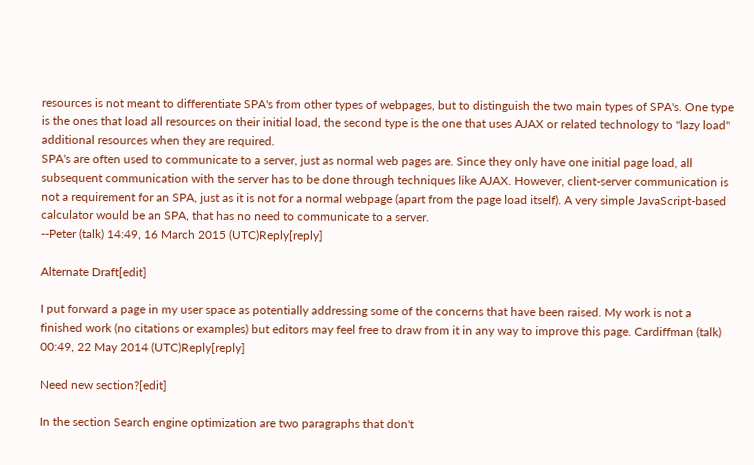resources is not meant to differentiate SPA's from other types of webpages, but to distinguish the two main types of SPA's. One type is the ones that load all resources on their initial load, the second type is the one that uses AJAX or related technology to "lazy load" additional resources when they are required.
SPA's are often used to communicate to a server, just as normal web pages are. Since they only have one initial page load, all subsequent communication with the server has to be done through techniques like AJAX. However, client-server communication is not a requirement for an SPA, just as it is not for a normal webpage (apart from the page load itself). A very simple JavaScript-based calculator would be an SPA, that has no need to communicate to a server.
--Peter (talk) 14:49, 16 March 2015 (UTC)Reply[reply]

Alternate Draft[edit]

I put forward a page in my user space as potentially addressing some of the concerns that have been raised. My work is not a finished work (no citations or examples) but editors may feel free to draw from it in any way to improve this page. Cardiffman (talk) 00:49, 22 May 2014 (UTC)Reply[reply]

Need new section?[edit]

In the section Search engine optimization are two paragraphs that don't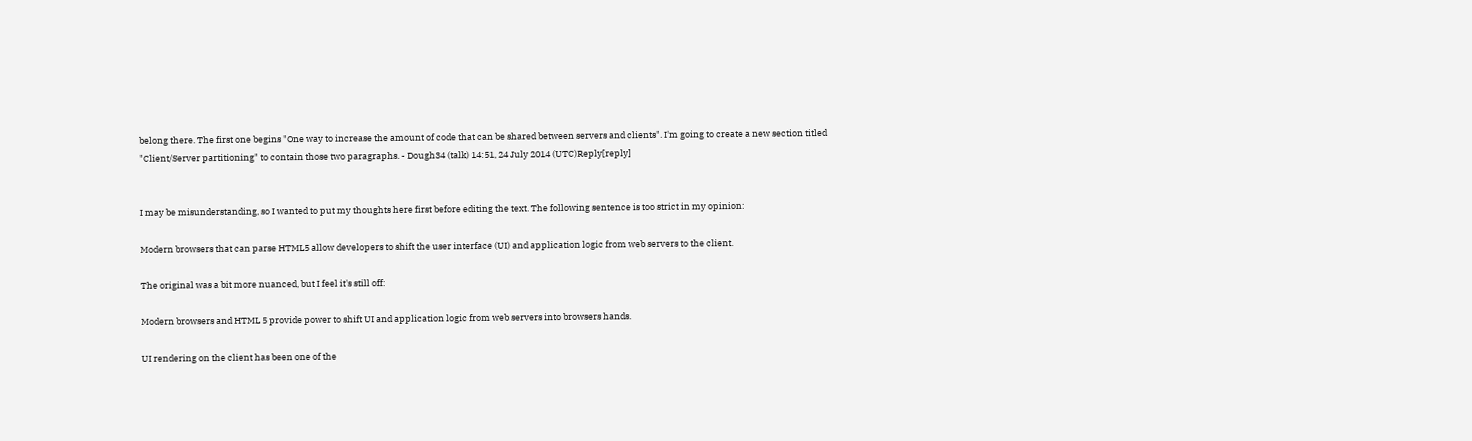belong there. The first one begins "One way to increase the amount of code that can be shared between servers and clients". I'm going to create a new section titled "Client/Server partitioning" to contain those two paragraphs. - Dough34 (talk) 14:51, 24 July 2014 (UTC)Reply[reply]


I may be misunderstanding, so I wanted to put my thoughts here first before editing the text. The following sentence is too strict in my opinion:

Modern browsers that can parse HTML5 allow developers to shift the user interface (UI) and application logic from web servers to the client.

The original was a bit more nuanced, but I feel it's still off:

Modern browsers and HTML 5 provide power to shift UI and application logic from web servers into browsers hands.

UI rendering on the client has been one of the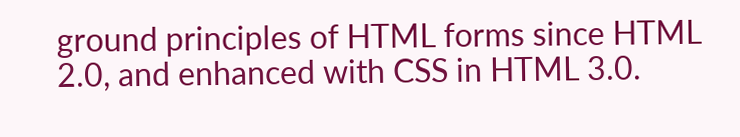ground principles of HTML forms since HTML 2.0, and enhanced with CSS in HTML 3.0.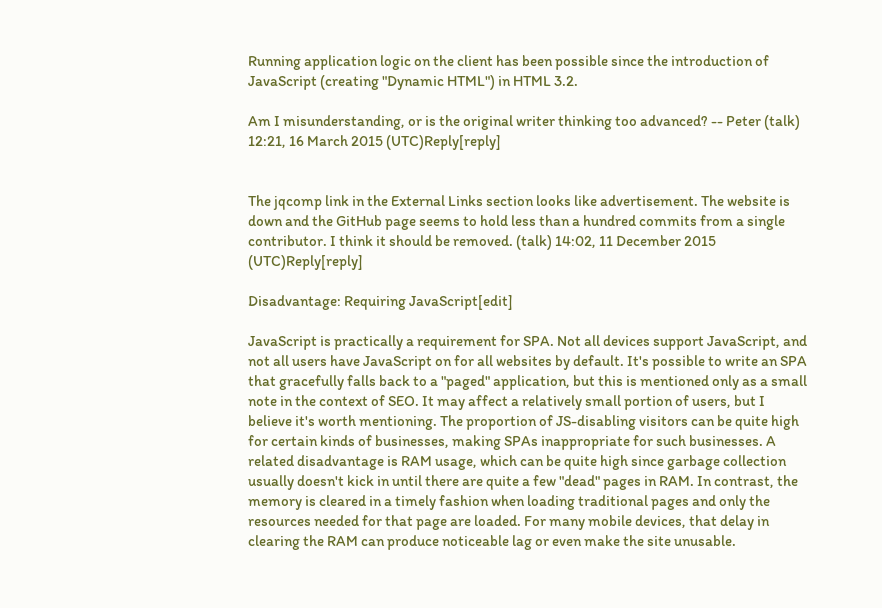Running application logic on the client has been possible since the introduction of JavaScript (creating "Dynamic HTML") in HTML 3.2.

Am I misunderstanding, or is the original writer thinking too advanced? -- Peter (talk) 12:21, 16 March 2015 (UTC)Reply[reply]


The jqcomp link in the External Links section looks like advertisement. The website is down and the GitHub page seems to hold less than a hundred commits from a single contributor. I think it should be removed. (talk) 14:02, 11 December 2015 (UTC)Reply[reply]

Disadvantage: Requiring JavaScript[edit]

JavaScript is practically a requirement for SPA. Not all devices support JavaScript, and not all users have JavaScript on for all websites by default. It's possible to write an SPA that gracefully falls back to a "paged" application, but this is mentioned only as a small note in the context of SEO. It may affect a relatively small portion of users, but I believe it's worth mentioning. The proportion of JS-disabling visitors can be quite high for certain kinds of businesses, making SPAs inappropriate for such businesses. A related disadvantage is RAM usage, which can be quite high since garbage collection usually doesn't kick in until there are quite a few "dead" pages in RAM. In contrast, the memory is cleared in a timely fashion when loading traditional pages and only the resources needed for that page are loaded. For many mobile devices, that delay in clearing the RAM can produce noticeable lag or even make the site unusable.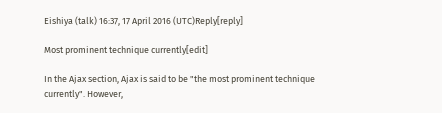Eishiya (talk) 16:37, 17 April 2016 (UTC)Reply[reply]

Most prominent technique currently[edit]

In the Ajax section, Ajax is said to be "the most prominent technique currently". However,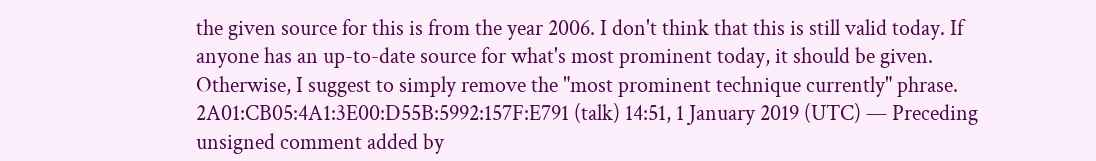the given source for this is from the year 2006. I don't think that this is still valid today. If anyone has an up-to-date source for what's most prominent today, it should be given. Otherwise, I suggest to simply remove the "most prominent technique currently" phrase. 2A01:CB05:4A1:3E00:D55B:5992:157F:E791 (talk) 14:51, 1 January 2019 (UTC) — Preceding unsigned comment added by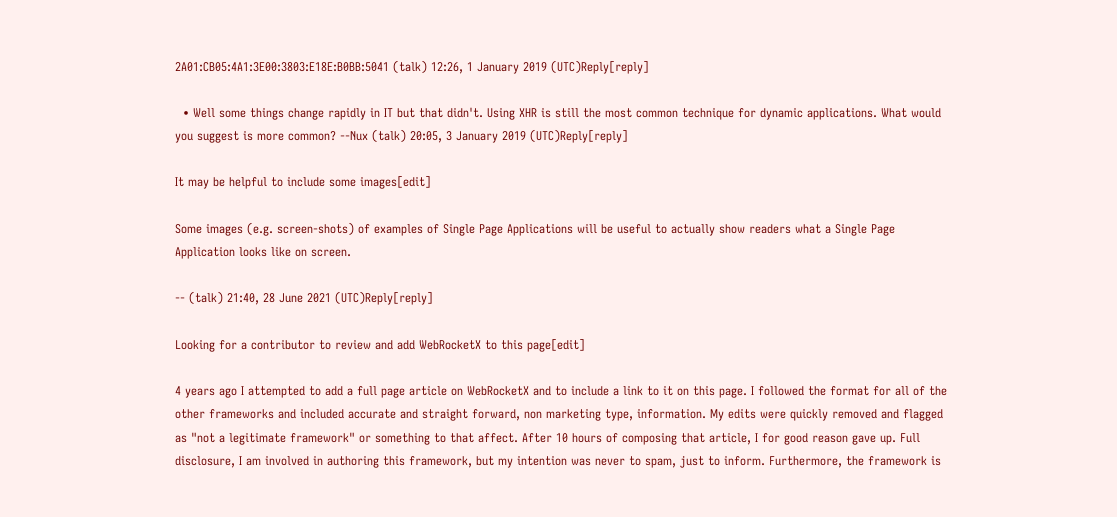2A01:CB05:4A1:3E00:3803:E18E:B0BB:5041 (talk) 12:26, 1 January 2019 (UTC)Reply[reply]

  • Well some things change rapidly in IT but that didn't. Using XHR is still the most common technique for dynamic applications. What would you suggest is more common? --Nux (talk) 20:05, 3 January 2019 (UTC)Reply[reply]

It may be helpful to include some images[edit]

Some images (e.g. screen-shots) of examples of Single Page Applications will be useful to actually show readers what a Single Page Application looks like on screen.

-- (talk) 21:40, 28 June 2021 (UTC)Reply[reply]

Looking for a contributor to review and add WebRocketX to this page[edit]

4 years ago I attempted to add a full page article on WebRocketX and to include a link to it on this page. I followed the format for all of the other frameworks and included accurate and straight forward, non marketing type, information. My edits were quickly removed and flagged as "not a legitimate framework" or something to that affect. After 10 hours of composing that article, I for good reason gave up. Full disclosure, I am involved in authoring this framework, but my intention was never to spam, just to inform. Furthermore, the framework is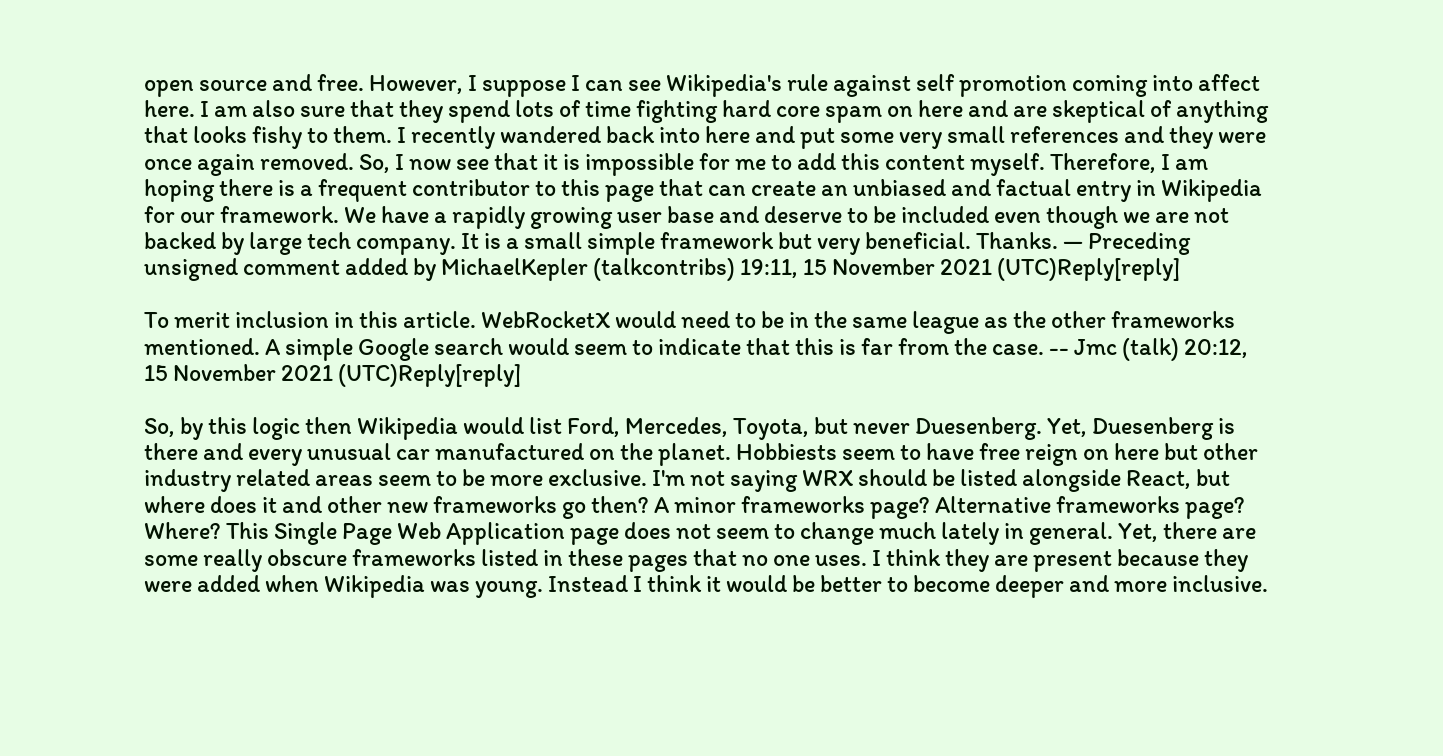open source and free. However, I suppose I can see Wikipedia's rule against self promotion coming into affect here. I am also sure that they spend lots of time fighting hard core spam on here and are skeptical of anything that looks fishy to them. I recently wandered back into here and put some very small references and they were once again removed. So, I now see that it is impossible for me to add this content myself. Therefore, I am hoping there is a frequent contributor to this page that can create an unbiased and factual entry in Wikipedia for our framework. We have a rapidly growing user base and deserve to be included even though we are not backed by large tech company. It is a small simple framework but very beneficial. Thanks. — Preceding unsigned comment added by MichaelKepler (talkcontribs) 19:11, 15 November 2021 (UTC)Reply[reply]

To merit inclusion in this article. WebRocketX would need to be in the same league as the other frameworks mentioned. A simple Google search would seem to indicate that this is far from the case. -- Jmc (talk) 20:12, 15 November 2021 (UTC)Reply[reply]

So, by this logic then Wikipedia would list Ford, Mercedes, Toyota, but never Duesenberg. Yet, Duesenberg is there and every unusual car manufactured on the planet. Hobbiests seem to have free reign on here but other industry related areas seem to be more exclusive. I'm not saying WRX should be listed alongside React, but where does it and other new frameworks go then? A minor frameworks page? Alternative frameworks page? Where? This Single Page Web Application page does not seem to change much lately in general. Yet, there are some really obscure frameworks listed in these pages that no one uses. I think they are present because they were added when Wikipedia was young. Instead I think it would be better to become deeper and more inclusive.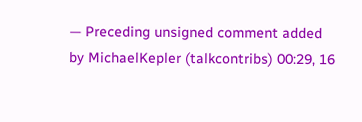— Preceding unsigned comment added by MichaelKepler (talkcontribs) 00:29, 16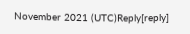November 2021 (UTC)Reply[reply]